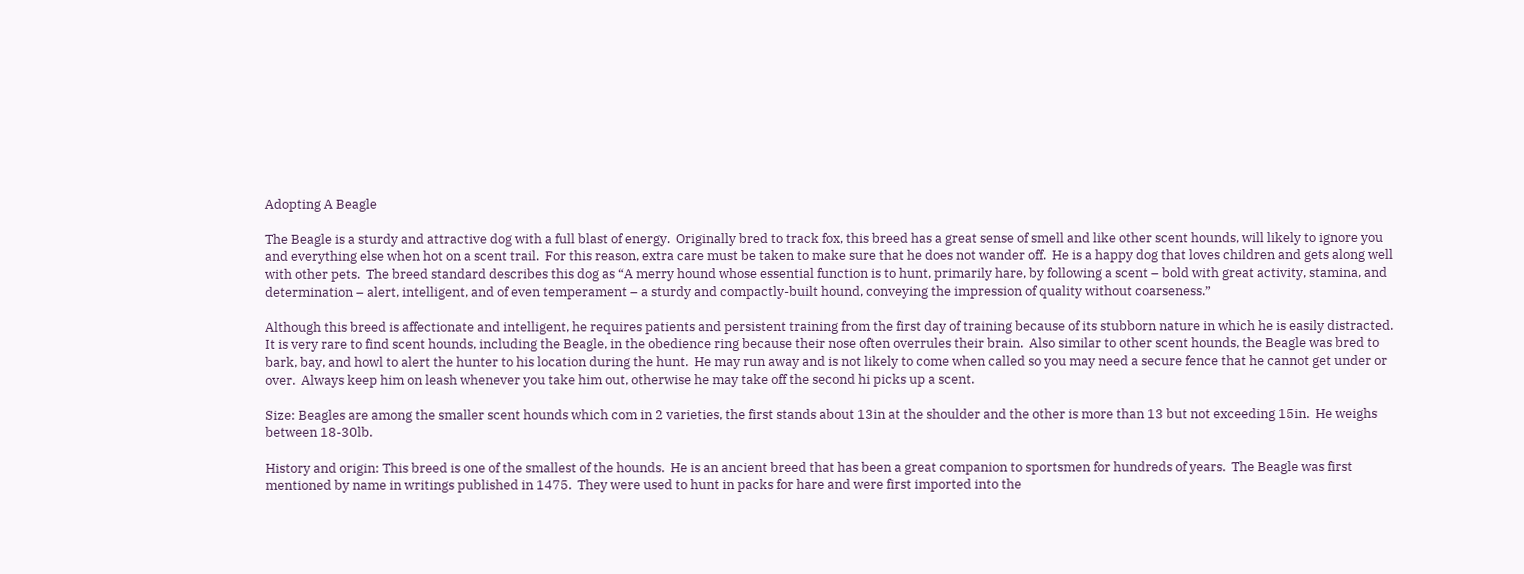Adopting A Beagle

The Beagle is a sturdy and attractive dog with a full blast of energy.  Originally bred to track fox, this breed has a great sense of smell and like other scent hounds, will likely to ignore you and everything else when hot on a scent trail.  For this reason, extra care must be taken to make sure that he does not wander off.  He is a happy dog that loves children and gets along well with other pets.  The breed standard describes this dog as “A merry hound whose essential function is to hunt, primarily hare, by following a scent – bold with great activity, stamina, and determination – alert, intelligent, and of even temperament – a sturdy and compactly-built hound, conveying the impression of quality without coarseness.”

Although this breed is affectionate and intelligent, he requires patients and persistent training from the first day of training because of its stubborn nature in which he is easily distracted.  It is very rare to find scent hounds, including the Beagle, in the obedience ring because their nose often overrules their brain.  Also similar to other scent hounds, the Beagle was bred to bark, bay, and howl to alert the hunter to his location during the hunt.  He may run away and is not likely to come when called so you may need a secure fence that he cannot get under or over.  Always keep him on leash whenever you take him out, otherwise he may take off the second hi picks up a scent.

Size: Beagles are among the smaller scent hounds which com in 2 varieties, the first stands about 13in at the shoulder and the other is more than 13 but not exceeding 15in.  He weighs between 18-30lb.

History and origin: This breed is one of the smallest of the hounds.  He is an ancient breed that has been a great companion to sportsmen for hundreds of years.  The Beagle was first mentioned by name in writings published in 1475.  They were used to hunt in packs for hare and were first imported into the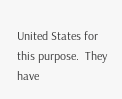United States for this purpose.  They have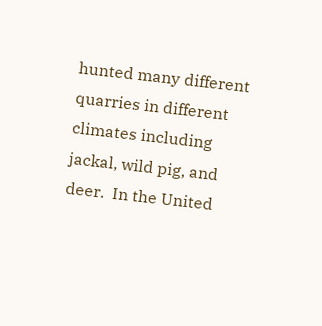hunted many different quarries in different climates including jackal, wild pig, and deer.  In the United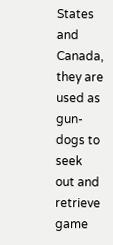States and Canada, they are used as gun-dogs to seek out and retrieve game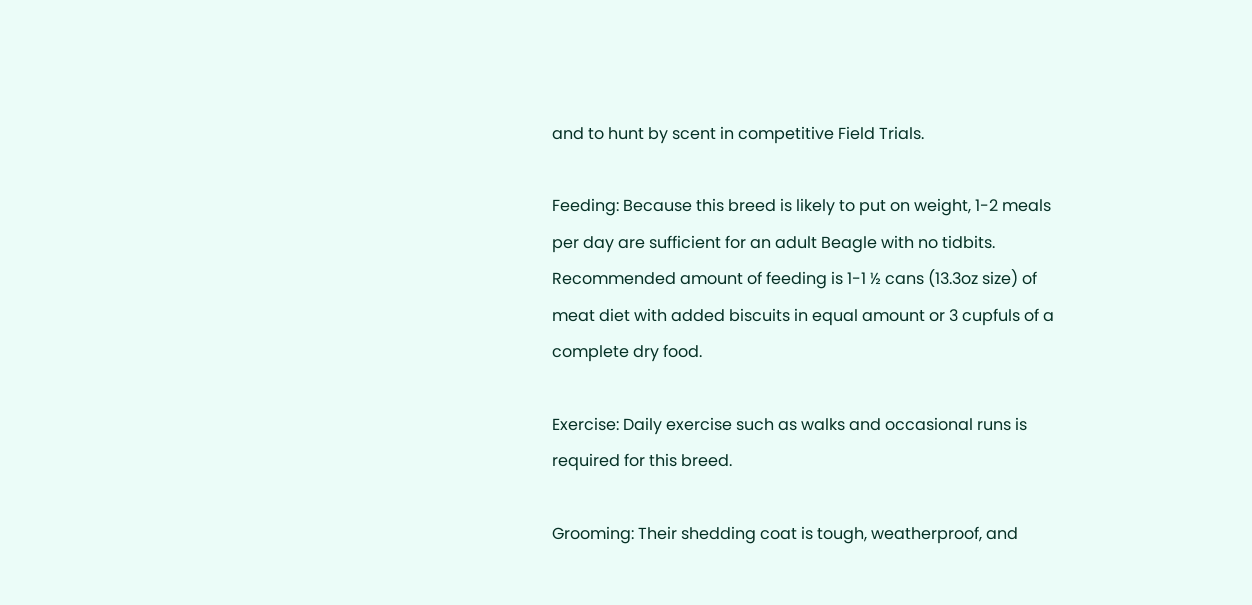and to hunt by scent in competitive Field Trials.

Feeding: Because this breed is likely to put on weight, 1-2 meals per day are sufficient for an adult Beagle with no tidbits.  Recommended amount of feeding is 1-1 ½ cans (13.3oz size) of meat diet with added biscuits in equal amount or 3 cupfuls of a complete dry food.

Exercise: Daily exercise such as walks and occasional runs is required for this breed.

Grooming: Their shedding coat is tough, weatherproof, and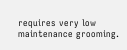requires very low maintenance grooming.